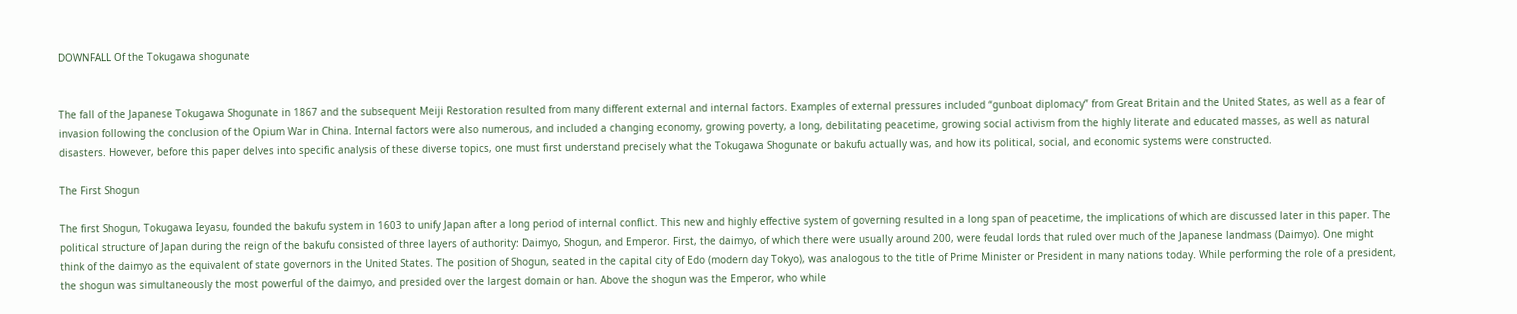DOWNFALL Of the Tokugawa shogunate


The fall of the Japanese Tokugawa Shogunate in 1867 and the subsequent Meiji Restoration resulted from many different external and internal factors. Examples of external pressures included “gunboat diplomacy” from Great Britain and the United States, as well as a fear of invasion following the conclusion of the Opium War in China. Internal factors were also numerous, and included a changing economy, growing poverty, a long, debilitating peacetime, growing social activism from the highly literate and educated masses, as well as natural disasters. However, before this paper delves into specific analysis of these diverse topics, one must first understand precisely what the Tokugawa Shogunate or bakufu actually was, and how its political, social, and economic systems were constructed.

The First Shogun

The first Shogun, Tokugawa Ieyasu, founded the bakufu system in 1603 to unify Japan after a long period of internal conflict. This new and highly effective system of governing resulted in a long span of peacetime, the implications of which are discussed later in this paper. The political structure of Japan during the reign of the bakufu consisted of three layers of authority: Daimyo, Shogun, and Emperor. First, the daimyo, of which there were usually around 200, were feudal lords that ruled over much of the Japanese landmass (Daimyo). One might think of the daimyo as the equivalent of state governors in the United States. The position of Shogun, seated in the capital city of Edo (modern day Tokyo), was analogous to the title of Prime Minister or President in many nations today. While performing the role of a president, the shogun was simultaneously the most powerful of the daimyo, and presided over the largest domain or han. Above the shogun was the Emperor, who while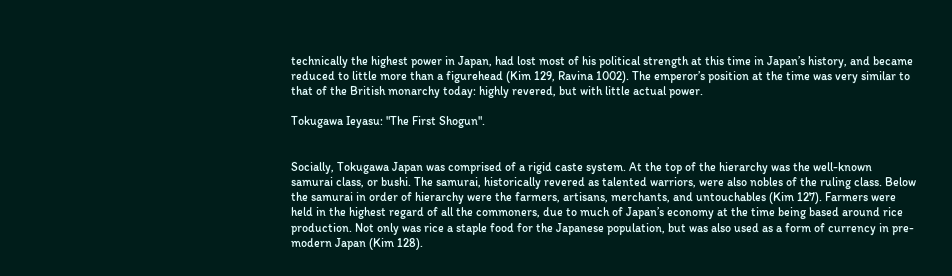technically the highest power in Japan, had lost most of his political strength at this time in Japan’s history, and became reduced to little more than a figurehead (Kim 129, Ravina 1002). The emperor’s position at the time was very similar to that of the British monarchy today: highly revered, but with little actual power.

Tokugawa Ieyasu: "The First Shogun".


Socially, Tokugawa Japan was comprised of a rigid caste system. At the top of the hierarchy was the well-known samurai class, or bushi. The samurai, historically revered as talented warriors, were also nobles of the ruling class. Below the samurai in order of hierarchy were the farmers, artisans, merchants, and untouchables (Kim 127). Farmers were held in the highest regard of all the commoners, due to much of Japan’s economy at the time being based around rice production. Not only was rice a staple food for the Japanese population, but was also used as a form of currency in pre-modern Japan (Kim 128).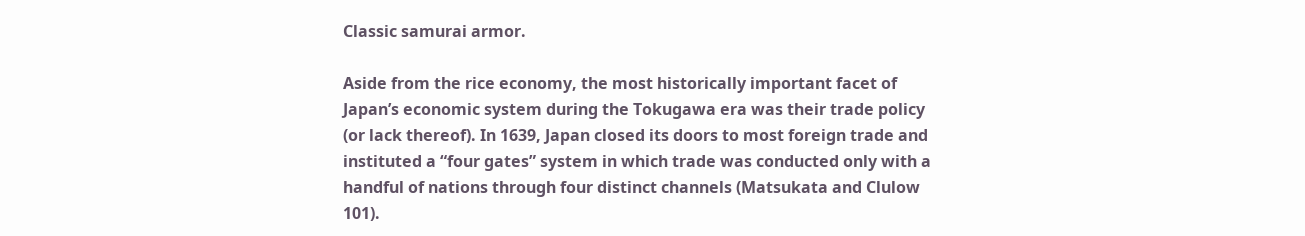Classic samurai armor.

Aside from the rice economy, the most historically important facet of Japan’s economic system during the Tokugawa era was their trade policy (or lack thereof). In 1639, Japan closed its doors to most foreign trade and instituted a “four gates” system in which trade was conducted only with a handful of nations through four distinct channels (Matsukata and Clulow 101).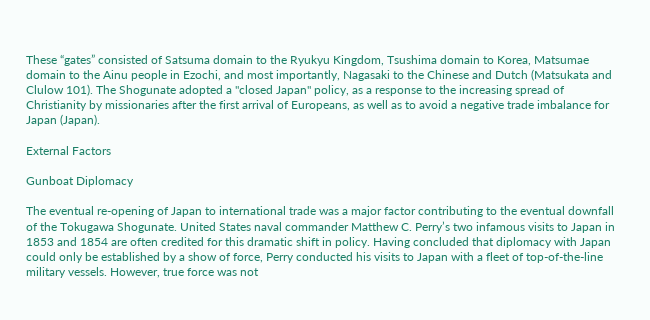These “gates” consisted of Satsuma domain to the Ryukyu Kingdom, Tsushima domain to Korea, Matsumae domain to the Ainu people in Ezochi, and most importantly, Nagasaki to the Chinese and Dutch (Matsukata and Clulow 101). The Shogunate adopted a "closed Japan" policy, as a response to the increasing spread of Christianity by missionaries after the first arrival of Europeans, as well as to avoid a negative trade imbalance for Japan (Japan).

External Factors

Gunboat Diplomacy

The eventual re-opening of Japan to international trade was a major factor contributing to the eventual downfall of the Tokugawa Shogunate. United States naval commander Matthew C. Perry’s two infamous visits to Japan in 1853 and 1854 are often credited for this dramatic shift in policy. Having concluded that diplomacy with Japan could only be established by a show of force, Perry conducted his visits to Japan with a fleet of top-of-the-line military vessels. However, true force was not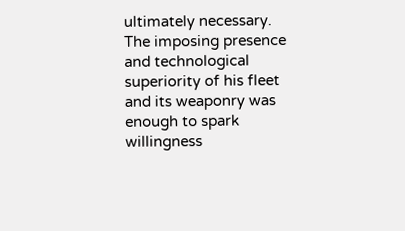ultimately necessary. The imposing presence and technological superiority of his fleet and its weaponry was enough to spark willingness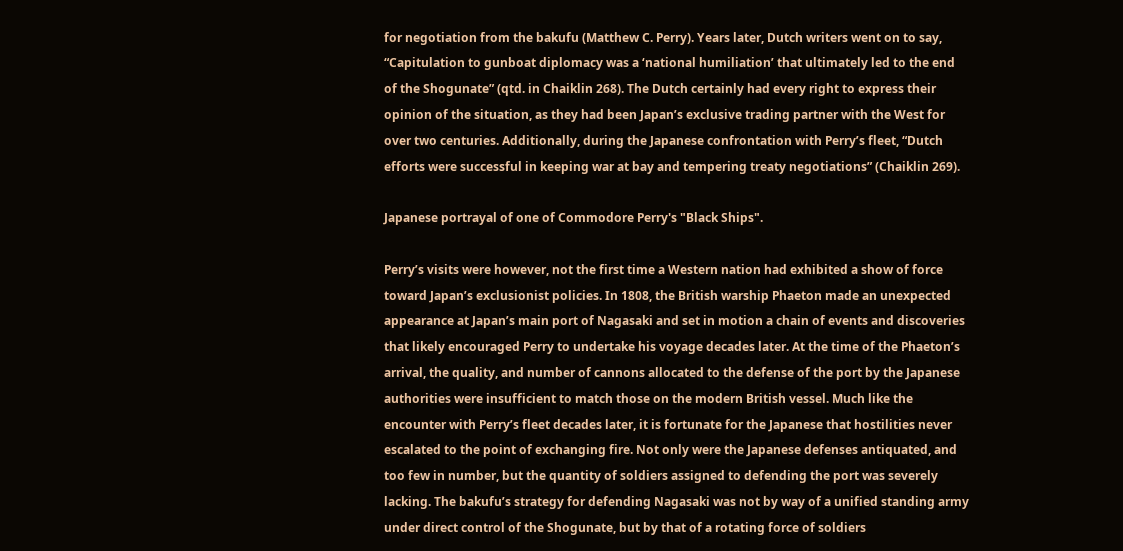for negotiation from the bakufu (Matthew C. Perry). Years later, Dutch writers went on to say, “Capitulation to gunboat diplomacy was a ‘national humiliation’ that ultimately led to the end of the Shogunate” (qtd. in Chaiklin 268). The Dutch certainly had every right to express their opinion of the situation, as they had been Japan’s exclusive trading partner with the West for over two centuries. Additionally, during the Japanese confrontation with Perry’s fleet, “Dutch efforts were successful in keeping war at bay and tempering treaty negotiations” (Chaiklin 269).

Japanese portrayal of one of Commodore Perry's "Black Ships".

Perry’s visits were however, not the first time a Western nation had exhibited a show of force toward Japan’s exclusionist policies. In 1808, the British warship Phaeton made an unexpected appearance at Japan’s main port of Nagasaki and set in motion a chain of events and discoveries that likely encouraged Perry to undertake his voyage decades later. At the time of the Phaeton’s arrival, the quality, and number of cannons allocated to the defense of the port by the Japanese authorities were insufficient to match those on the modern British vessel. Much like the encounter with Perry’s fleet decades later, it is fortunate for the Japanese that hostilities never escalated to the point of exchanging fire. Not only were the Japanese defenses antiquated, and too few in number, but the quantity of soldiers assigned to defending the port was severely lacking. The bakufu’s strategy for defending Nagasaki was not by way of a unified standing army under direct control of the Shogunate, but by that of a rotating force of soldiers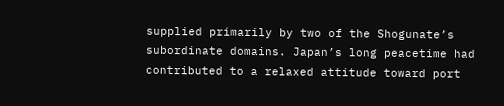supplied primarily by two of the Shogunate’s subordinate domains. Japan’s long peacetime had contributed to a relaxed attitude toward port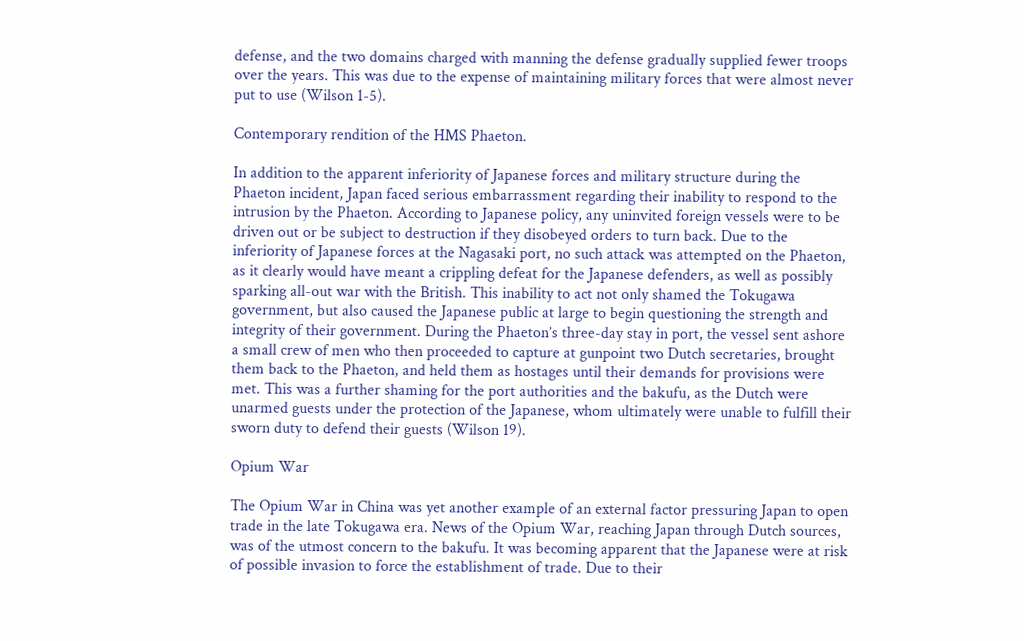defense, and the two domains charged with manning the defense gradually supplied fewer troops over the years. This was due to the expense of maintaining military forces that were almost never put to use (Wilson 1-5).

Contemporary rendition of the HMS Phaeton.

In addition to the apparent inferiority of Japanese forces and military structure during the Phaeton incident, Japan faced serious embarrassment regarding their inability to respond to the intrusion by the Phaeton. According to Japanese policy, any uninvited foreign vessels were to be driven out or be subject to destruction if they disobeyed orders to turn back. Due to the inferiority of Japanese forces at the Nagasaki port, no such attack was attempted on the Phaeton, as it clearly would have meant a crippling defeat for the Japanese defenders, as well as possibly sparking all-out war with the British. This inability to act not only shamed the Tokugawa government, but also caused the Japanese public at large to begin questioning the strength and integrity of their government. During the Phaeton’s three-day stay in port, the vessel sent ashore a small crew of men who then proceeded to capture at gunpoint two Dutch secretaries, brought them back to the Phaeton, and held them as hostages until their demands for provisions were met. This was a further shaming for the port authorities and the bakufu, as the Dutch were unarmed guests under the protection of the Japanese, whom ultimately were unable to fulfill their sworn duty to defend their guests (Wilson 19).

Opium War

The Opium War in China was yet another example of an external factor pressuring Japan to open trade in the late Tokugawa era. News of the Opium War, reaching Japan through Dutch sources, was of the utmost concern to the bakufu. It was becoming apparent that the Japanese were at risk of possible invasion to force the establishment of trade. Due to their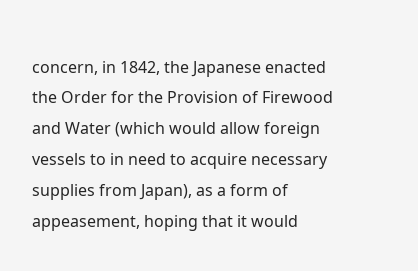concern, in 1842, the Japanese enacted the Order for the Provision of Firewood and Water (which would allow foreign vessels to in need to acquire necessary supplies from Japan), as a form of appeasement, hoping that it would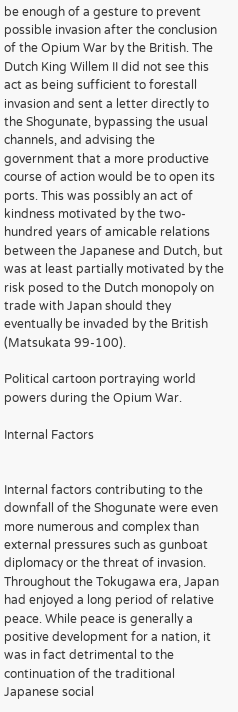be enough of a gesture to prevent possible invasion after the conclusion of the Opium War by the British. The Dutch King Willem II did not see this act as being sufficient to forestall invasion and sent a letter directly to the Shogunate, bypassing the usual channels, and advising the government that a more productive course of action would be to open its ports. This was possibly an act of kindness motivated by the two-hundred years of amicable relations between the Japanese and Dutch, but was at least partially motivated by the risk posed to the Dutch monopoly on trade with Japan should they eventually be invaded by the British (Matsukata 99-100).

Political cartoon portraying world powers during the Opium War.

Internal Factors


Internal factors contributing to the downfall of the Shogunate were even more numerous and complex than external pressures such as gunboat diplomacy or the threat of invasion. Throughout the Tokugawa era, Japan had enjoyed a long period of relative peace. While peace is generally a positive development for a nation, it was in fact detrimental to the continuation of the traditional Japanese social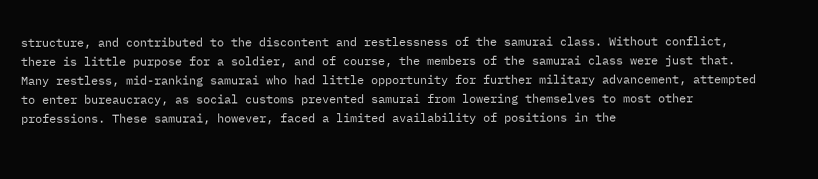structure, and contributed to the discontent and restlessness of the samurai class. Without conflict, there is little purpose for a soldier, and of course, the members of the samurai class were just that. Many restless, mid-ranking samurai who had little opportunity for further military advancement, attempted to enter bureaucracy, as social customs prevented samurai from lowering themselves to most other professions. These samurai, however, faced a limited availability of positions in the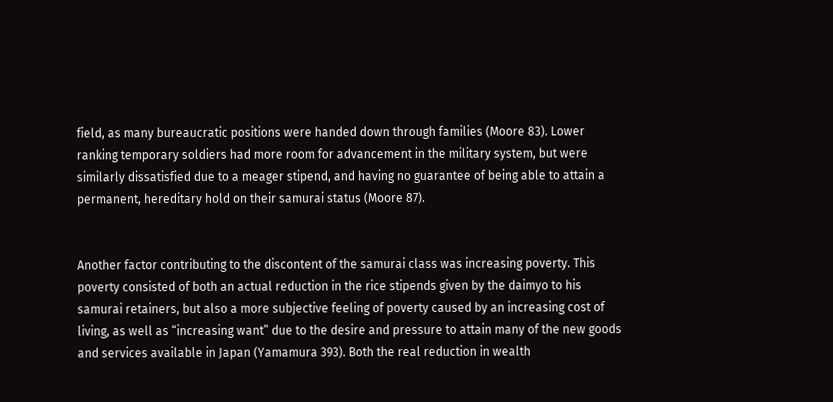field, as many bureaucratic positions were handed down through families (Moore 83). Lower ranking temporary soldiers had more room for advancement in the military system, but were similarly dissatisfied due to a meager stipend, and having no guarantee of being able to attain a permanent, hereditary hold on their samurai status (Moore 87).


Another factor contributing to the discontent of the samurai class was increasing poverty. This poverty consisted of both an actual reduction in the rice stipends given by the daimyo to his samurai retainers, but also a more subjective feeling of poverty caused by an increasing cost of living, as well as “increasing want” due to the desire and pressure to attain many of the new goods and services available in Japan (Yamamura 393). Both the real reduction in wealth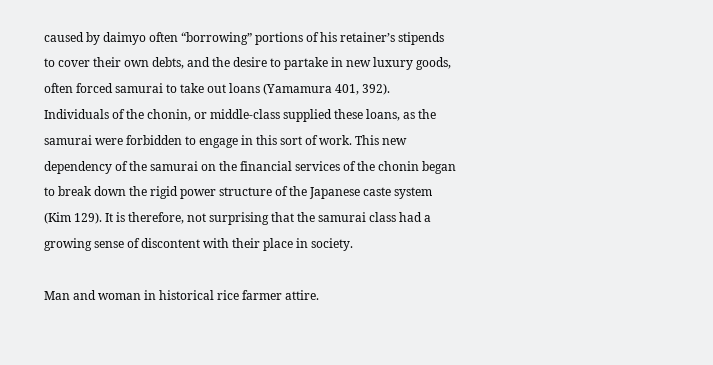caused by daimyo often “borrowing” portions of his retainer’s stipends to cover their own debts, and the desire to partake in new luxury goods, often forced samurai to take out loans (Yamamura 401, 392). Individuals of the chonin, or middle-class supplied these loans, as the samurai were forbidden to engage in this sort of work. This new dependency of the samurai on the financial services of the chonin began to break down the rigid power structure of the Japanese caste system (Kim 129). It is therefore, not surprising that the samurai class had a growing sense of discontent with their place in society.

Man and woman in historical rice farmer attire.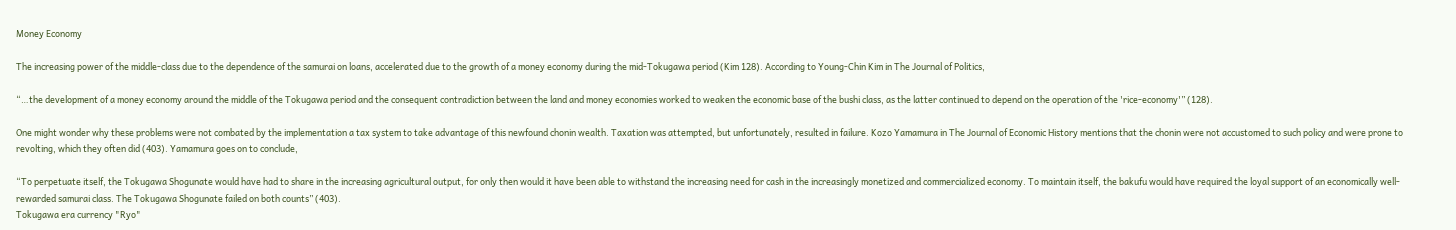Money Economy

The increasing power of the middle-class due to the dependence of the samurai on loans, accelerated due to the growth of a money economy during the mid-Tokugawa period (Kim 128). According to Young-Chin Kim in The Journal of Politics,

“…the development of a money economy around the middle of the Tokugawa period and the consequent contradiction between the land and money economies worked to weaken the economic base of the bushi class, as the latter continued to depend on the operation of the 'rice-economy'” (128).

One might wonder why these problems were not combated by the implementation a tax system to take advantage of this newfound chonin wealth. Taxation was attempted, but unfortunately, resulted in failure. Kozo Yamamura in The Journal of Economic History mentions that the chonin were not accustomed to such policy and were prone to revolting, which they often did (403). Yamamura goes on to conclude,

“To perpetuate itself, the Tokugawa Shogunate would have had to share in the increasing agricultural output, for only then would it have been able to withstand the increasing need for cash in the increasingly monetized and commercialized economy. To maintain itself, the bakufu would have required the loyal support of an economically well-rewarded samurai class. The Tokugawa Shogunate failed on both counts” (403).
Tokugawa era currency "Ryo"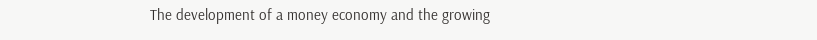The development of a money economy and the growing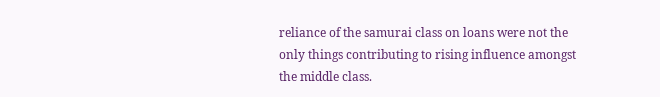reliance of the samurai class on loans were not the only things contributing to rising influence amongst the middle class.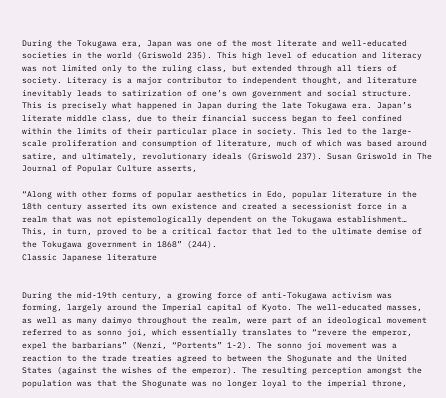During the Tokugawa era, Japan was one of the most literate and well-educated societies in the world (Griswold 235). This high level of education and literacy was not limited only to the ruling class, but extended through all tiers of society. Literacy is a major contributor to independent thought, and literature inevitably leads to satirization of one’s own government and social structure. This is precisely what happened in Japan during the late Tokugawa era. Japan’s literate middle class, due to their financial success began to feel confined within the limits of their particular place in society. This led to the large-scale proliferation and consumption of literature, much of which was based around satire, and ultimately, revolutionary ideals (Griswold 237). Susan Griswold in The Journal of Popular Culture asserts,

“Along with other forms of popular aesthetics in Edo, popular literature in the 18th century asserted its own existence and created a secessionist force in a realm that was not epistemologically dependent on the Tokugawa establishment… This, in turn, proved to be a critical factor that led to the ultimate demise of the Tokugawa government in 1868” (244).
Classic Japanese literature


During the mid-19th century, a growing force of anti-Tokugawa activism was forming, largely around the Imperial capital of Kyoto. The well-educated masses, as well as many daimyo throughout the realm, were part of an ideological movement referred to as sonno joi, which essentially translates to “revere the emperor, expel the barbarians” (Nenzi, “Portents” 1-2). The sonno joi movement was a reaction to the trade treaties agreed to between the Shogunate and the United States (against the wishes of the emperor). The resulting perception amongst the population was that the Shogunate was no longer loyal to the imperial throne,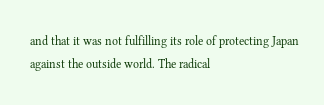and that it was not fulfilling its role of protecting Japan against the outside world. The radical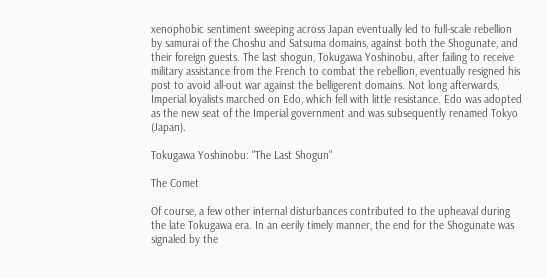xenophobic sentiment sweeping across Japan eventually led to full-scale rebellion by samurai of the Choshu and Satsuma domains, against both the Shogunate, and their foreign guests. The last shogun, Tokugawa Yoshinobu, after failing to receive military assistance from the French to combat the rebellion, eventually resigned his post to avoid all-out war against the belligerent domains. Not long afterwards, Imperial loyalists marched on Edo, which fell with little resistance. Edo was adopted as the new seat of the Imperial government and was subsequently renamed Tokyo (Japan).

Tokugawa Yoshinobu: "The Last Shogun"

The Comet

Of course, a few other internal disturbances contributed to the upheaval during the late Tokugawa era. In an eerily timely manner, the end for the Shogunate was signaled by the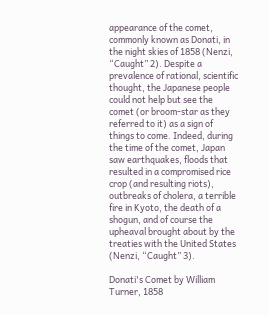appearance of the comet, commonly known as Donati, in the night skies of 1858 (Nenzi, “Caught” 2). Despite a prevalence of rational, scientific thought, the Japanese people could not help but see the comet (or broom-star as they referred to it) as a sign of things to come. Indeed, during the time of the comet, Japan saw earthquakes, floods that resulted in a compromised rice crop (and resulting riots), outbreaks of cholera, a terrible fire in Kyoto, the death of a shogun, and of course the upheaval brought about by the treaties with the United States (Nenzi, “Caught” 3).

Donati's Comet by William Turner, 1858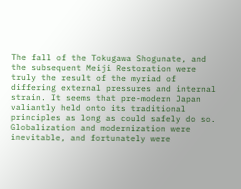The fall of the Tokugawa Shogunate, and the subsequent Meiji Restoration were truly the result of the myriad of differing external pressures and internal strain. It seems that pre-modern Japan valiantly held onto its traditional principles as long as could safely do so. Globalization and modernization were inevitable, and fortunately were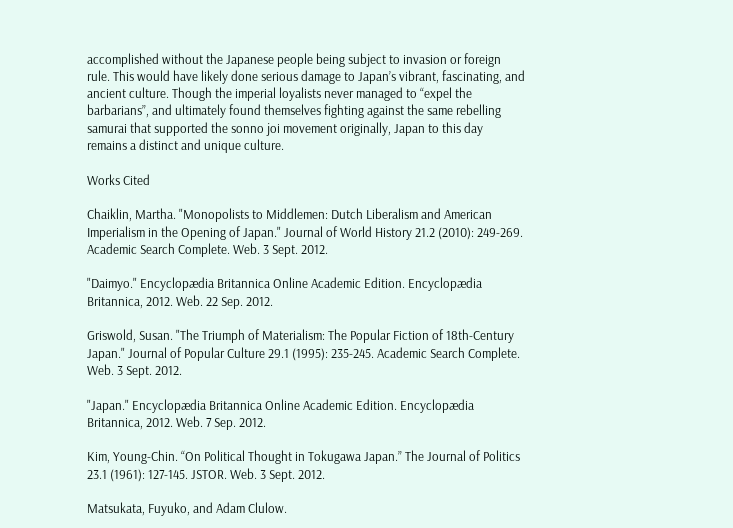accomplished without the Japanese people being subject to invasion or foreign rule. This would have likely done serious damage to Japan’s vibrant, fascinating, and ancient culture. Though the imperial loyalists never managed to “expel the barbarians”, and ultimately found themselves fighting against the same rebelling samurai that supported the sonno joi movement originally, Japan to this day remains a distinct and unique culture.

Works Cited

Chaiklin, Martha. "Monopolists to Middlemen: Dutch Liberalism and American Imperialism in the Opening of Japan." Journal of World History 21.2 (2010): 249-269. Academic Search Complete. Web. 3 Sept. 2012.

"Daimyo." Encyclopædia Britannica Online Academic Edition. Encyclopædia Britannica, 2012. Web. 22 Sep. 2012.

Griswold, Susan. "The Triumph of Materialism: The Popular Fiction of 18th-Century Japan." Journal of Popular Culture 29.1 (1995): 235-245. Academic Search Complete. Web. 3 Sept. 2012.

"Japan." Encyclopædia Britannica Online Academic Edition. Encyclopædia Britannica, 2012. Web. 7 Sep. 2012.

Kim, Young-Chin. “On Political Thought in Tokugawa Japan.” The Journal of Politics 23.1 (1961): 127-145. JSTOR. Web. 3 Sept. 2012.

Matsukata, Fuyuko, and Adam Clulow.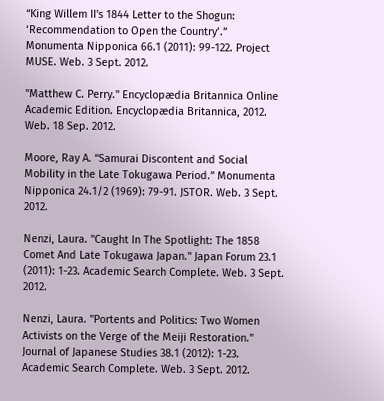“King Willem II's 1844 Letter to the Shogun: ‘Recommendation to Open the Country’.” Monumenta Nipponica 66.1 (2011): 99-122. Project MUSE. Web. 3 Sept. 2012.

"Matthew C. Perry." Encyclopædia Britannica Online Academic Edition. Encyclopædia Britannica, 2012. Web. 18 Sep. 2012.

Moore, Ray A. “Samurai Discontent and Social Mobility in the Late Tokugawa Period.” Monumenta Nipponica 24.1/2 (1969): 79-91. JSTOR. Web. 3 Sept. 2012.

Nenzi, Laura. "Caught In The Spotlight: The 1858 Comet And Late Tokugawa Japan." Japan Forum 23.1 (2011): 1-23. Academic Search Complete. Web. 3 Sept. 2012.

Nenzi, Laura. "Portents and Politics: Two Women Activists on the Verge of the Meiji Restoration." Journal of Japanese Studies 38.1 (2012): 1-23. Academic Search Complete. Web. 3 Sept. 2012.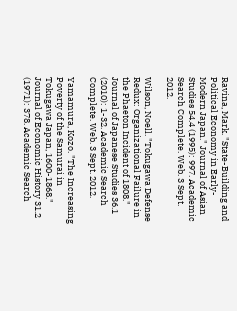Ravina, Mark. "State-Building and Political Economy in Early-Modern Japan." Journal of Asian Studies 54.4 (1995): 997. Academic Search Complete. Web. 3 Sept. 2012.

Wilson, Noell. "Tokugawa Defense Redux: Organizational Failure in the Phaeton Incident of 1808." Journal of Japanese Studies 36.1 (2010): 1-32. Academic Search Complete. Web. 3 Sept. 2012.

Yamamura, Kozo. "The Increasing Poverty of the Samurai in Tokugawa Japan, 1600-1868." Journal of Economic History 31.2 (1971): 378. Academic Search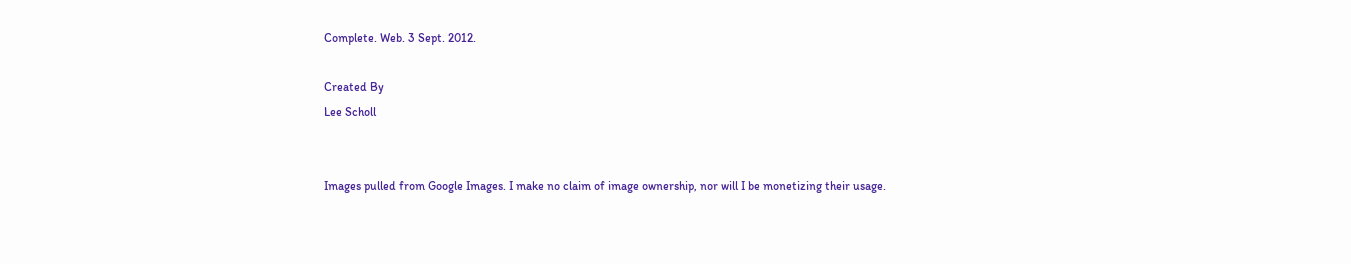Complete. Web. 3 Sept. 2012.

Created By
Lee Scholl


Images pulled from Google Images. I make no claim of image ownership, nor will I be monetizing their usage.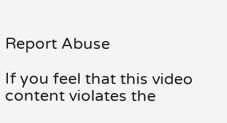Report Abuse

If you feel that this video content violates the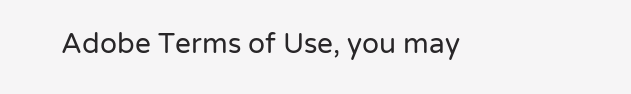Adobe Terms of Use, you may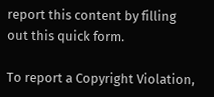report this content by filling out this quick form.

To report a Copyright Violation,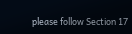please follow Section 17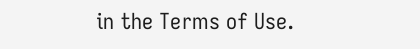in the Terms of Use.